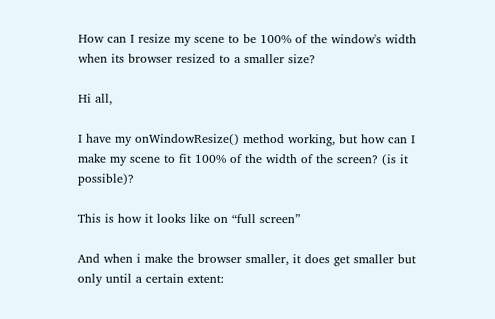How can I resize my scene to be 100% of the window's width when its browser resized to a smaller size?

Hi all,

I have my onWindowResize() method working, but how can I make my scene to fit 100% of the width of the screen? (is it possible)?

This is how it looks like on “full screen”

And when i make the browser smaller, it does get smaller but only until a certain extent: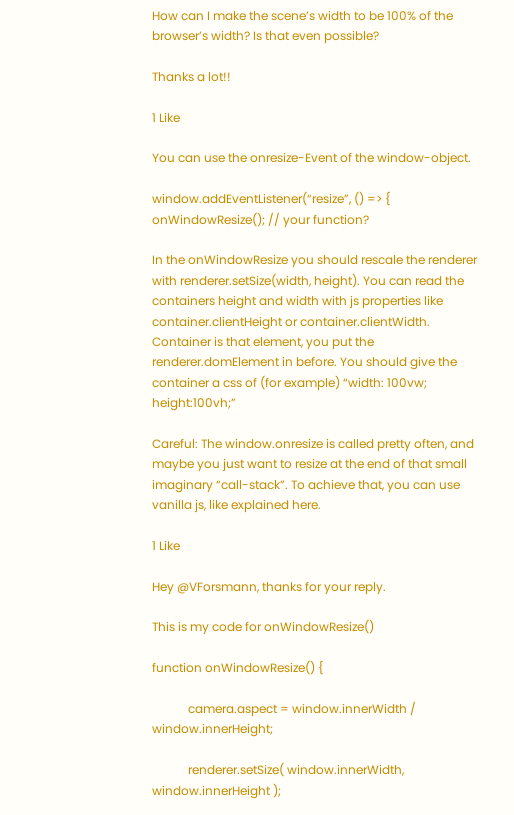How can I make the scene’s width to be 100% of the browser’s width? Is that even possible?

Thanks a lot!!

1 Like

You can use the onresize-Event of the window-object.

window.addEventListener(“resize”, () => {
onWindowResize(); // your function?

In the onWindowResize you should rescale the renderer with renderer.setSize(width, height). You can read the containers height and width with js properties like container.clientHeight or container.clientWidth.
Container is that element, you put the renderer.domElement in before. You should give the container a css of (for example) “width: 100vw; height:100vh;”

Careful: The window.onresize is called pretty often, and maybe you just want to resize at the end of that small imaginary “call-stack”. To achieve that, you can use vanilla js, like explained here.

1 Like

Hey @VForsmann, thanks for your reply.

This is my code for onWindowResize()

function onWindowResize() {

            camera.aspect = window.innerWidth / window.innerHeight;

            renderer.setSize( window.innerWidth, window.innerHeight );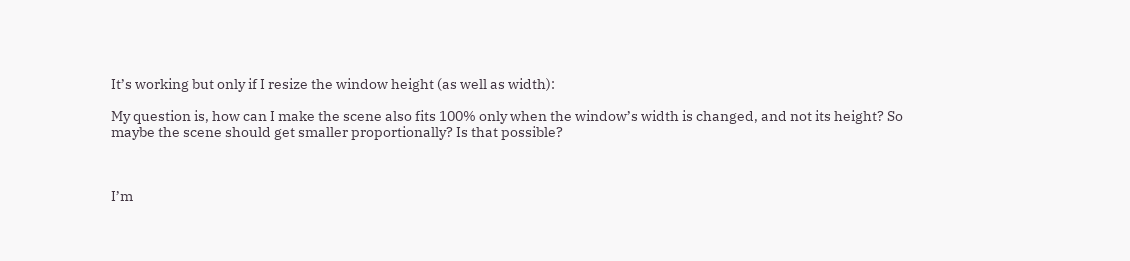It’s working but only if I resize the window height (as well as width):

My question is, how can I make the scene also fits 100% only when the window’s width is changed, and not its height? So maybe the scene should get smaller proportionally? Is that possible?



I’m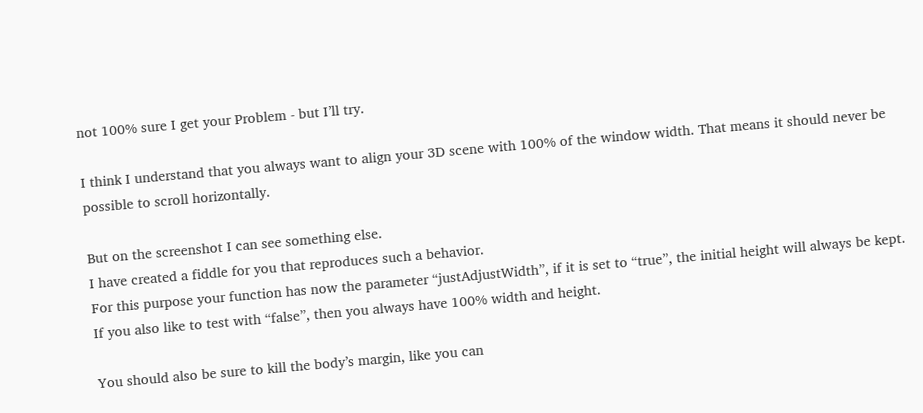not 100% sure I get your Problem - but I’ll try.

I think I understand that you always want to align your 3D scene with 100% of the window width. That means it should never be possible to scroll horizontally.

But on the screenshot I can see something else.
I have created a fiddle for you that reproduces such a behavior.
For this purpose your function has now the parameter “justAdjustWidth”, if it is set to “true”, the initial height will always be kept.
If you also like to test with “false”, then you always have 100% width and height.

You should also be sure to kill the body’s margin, like you can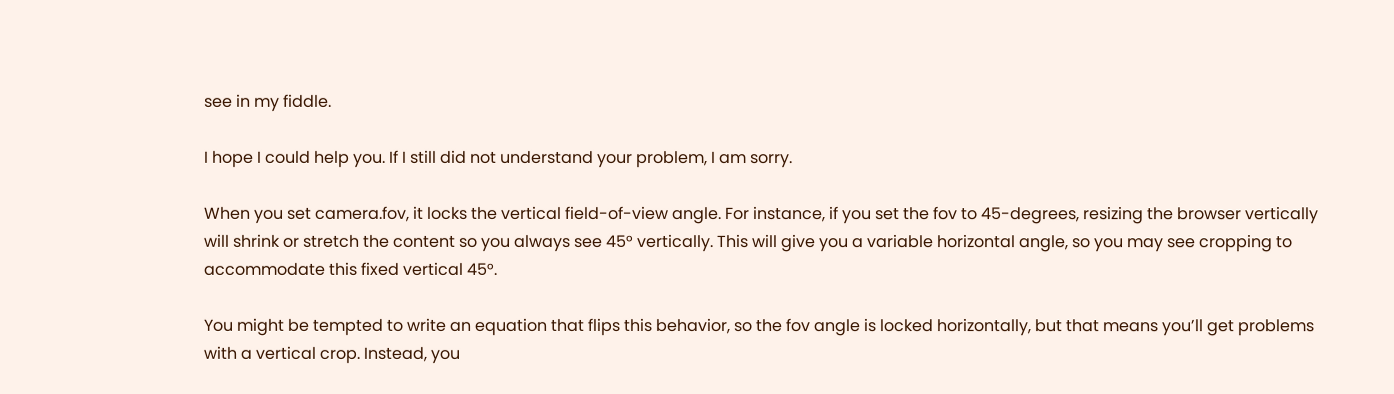see in my fiddle.

I hope I could help you. If I still did not understand your problem, I am sorry.

When you set camera.fov, it locks the vertical field-of-view angle. For instance, if you set the fov to 45-degrees, resizing the browser vertically will shrink or stretch the content so you always see 45° vertically. This will give you a variable horizontal angle, so you may see cropping to accommodate this fixed vertical 45°.

You might be tempted to write an equation that flips this behavior, so the fov angle is locked horizontally, but that means you’ll get problems with a vertical crop. Instead, you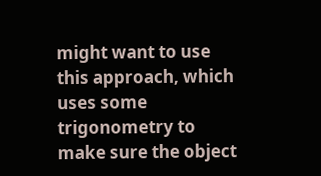might want to use this approach, which uses some trigonometry to make sure the object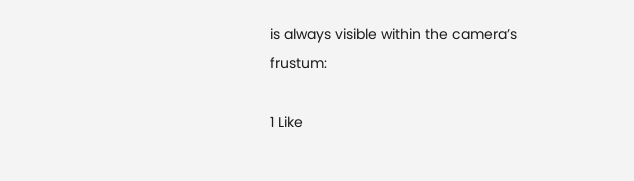is always visible within the camera’s frustum:

1 Like